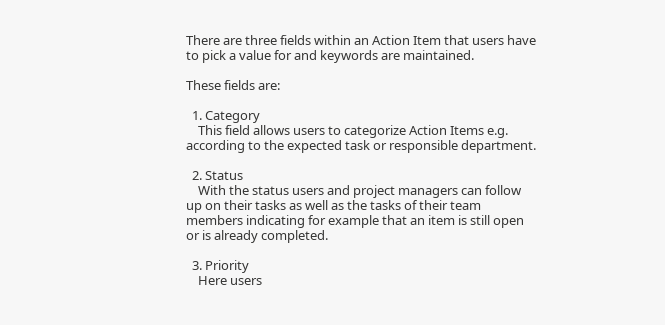There are three fields within an Action Item that users have to pick a value for and keywords are maintained.

These fields are:

  1. Category
    This field allows users to categorize Action Items e.g. according to the expected task or responsible department.

  2. Status
    With the status users and project managers can follow up on their tasks as well as the tasks of their team members indicating for example that an item is still open or is already completed.

  3. Priority
    Here users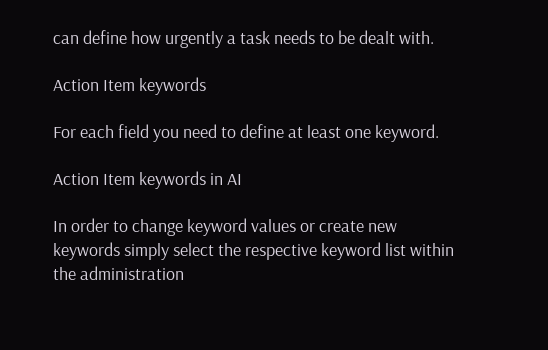can define how urgently a task needs to be dealt with.

Action Item keywords

For each field you need to define at least one keyword.

Action Item keywords in AI

In order to change keyword values or create new keywords simply select the respective keyword list within the administration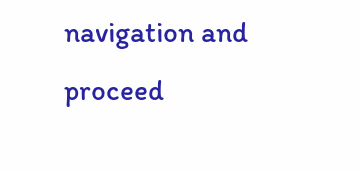navigation and proceed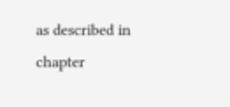as described in chapter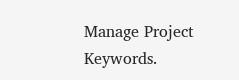Manage Project Keywords.